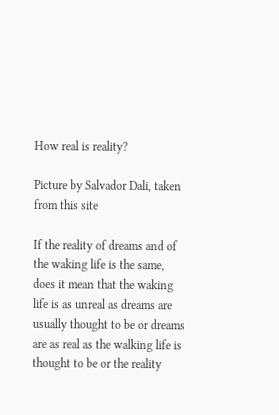How real is reality?

Picture by Salvador Dali, taken from this site

If the reality of dreams and of the waking life is the same, does it mean that the waking life is as unreal as dreams are usually thought to be or dreams are as real as the walking life is thought to be or the reality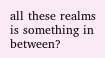all these realms is something in between?